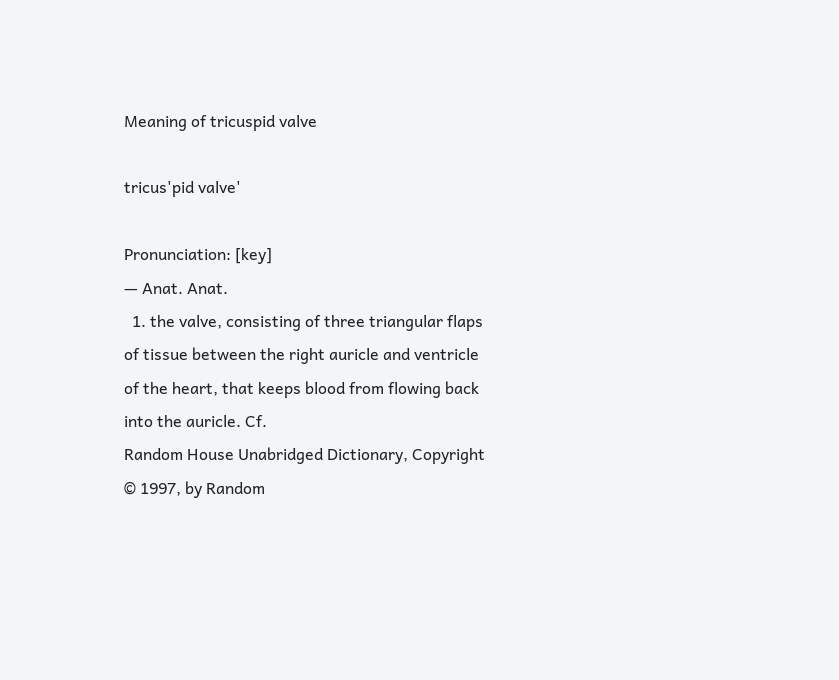Meaning of tricuspid valve

tricus'pid valve'

Pronunciation: [key]
— Anat. Anat.
  1. the valve, consisting of three triangular flaps of tissue between the right auricle and ventricle of the heart, that keeps blood from flowing back into the auricle. Cf.
Random House Unabridged Dictionary, Copyright © 1997, by Random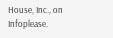House, Inc., on Infoplease.